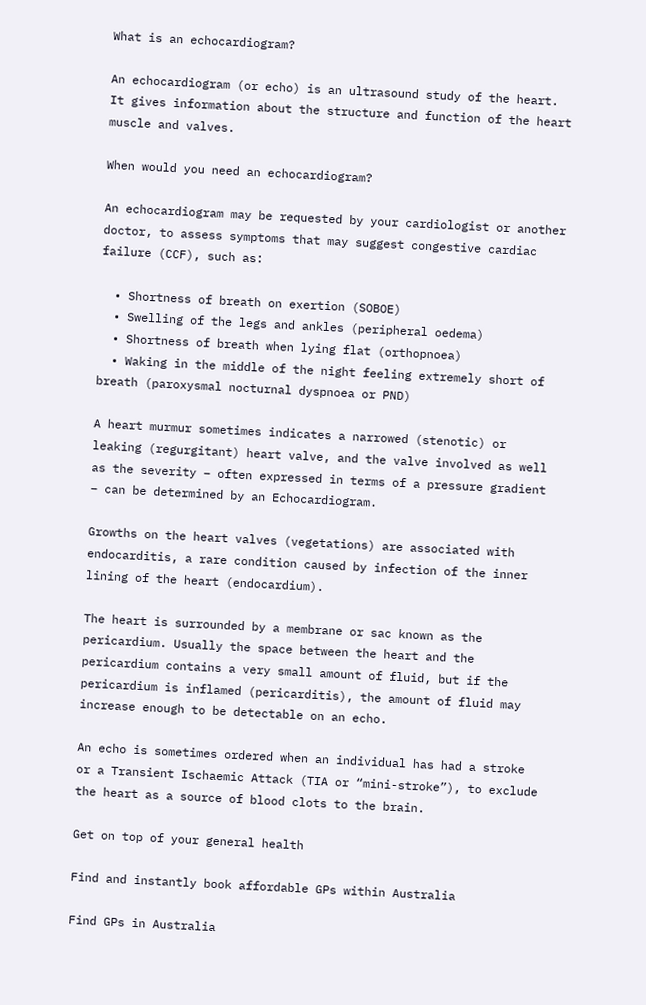What is an echocardiogram?

An echocardiogram (or echo) is an ultrasound study of the heart. It gives information about the structure and function of the heart muscle and valves.

When would you need an echocardiogram?

An echocardiogram may be requested by your cardiologist or another doctor, to assess symptoms that may suggest congestive cardiac failure (CCF), such as:

  • Shortness of breath on exertion (SOBOE)
  • Swelling of the legs and ankles (peripheral oedema)
  • Shortness of breath when lying flat (orthopnoea)
  • Waking in the middle of the night feeling extremely short of breath (paroxysmal nocturnal dyspnoea or PND)

A heart murmur sometimes indicates a narrowed (stenotic) or leaking (regurgitant) heart valve, and the valve involved as well as the severity – often expressed in terms of a pressure gradient – can be determined by an Echocardiogram.

Growths on the heart valves (vegetations) are associated with endocarditis, a rare condition caused by infection of the inner lining of the heart (endocardium).

The heart is surrounded by a membrane or sac known as the pericardium. Usually the space between the heart and the pericardium contains a very small amount of fluid, but if the pericardium is inflamed (pericarditis), the amount of fluid may increase enough to be detectable on an echo.

An echo is sometimes ordered when an individual has had a stroke or a Transient Ischaemic Attack (TIA or “mini-stroke”), to exclude the heart as a source of blood clots to the brain.

Get on top of your general health

Find and instantly book affordable GPs within Australia

Find GPs in Australia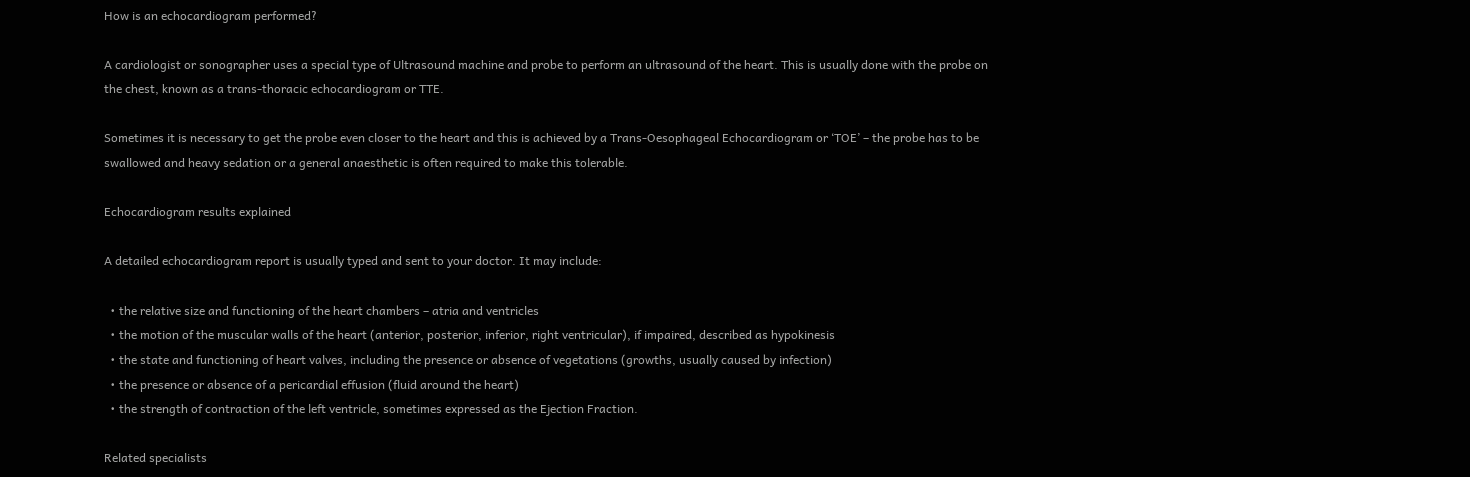How is an echocardiogram performed?

A cardiologist or sonographer uses a special type of Ultrasound machine and probe to perform an ultrasound of the heart. This is usually done with the probe on the chest, known as a trans-thoracic echocardiogram or TTE.

Sometimes it is necessary to get the probe even closer to the heart and this is achieved by a Trans-Oesophageal Echocardiogram or ‘TOE’ – the probe has to be swallowed and heavy sedation or a general anaesthetic is often required to make this tolerable.

Echocardiogram results explained

A detailed echocardiogram report is usually typed and sent to your doctor. It may include:

  • the relative size and functioning of the heart chambers – atria and ventricles
  • the motion of the muscular walls of the heart (anterior, posterior, inferior, right ventricular), if impaired, described as hypokinesis
  • the state and functioning of heart valves, including the presence or absence of vegetations (growths, usually caused by infection)
  • the presence or absence of a pericardial effusion (fluid around the heart)
  • the strength of contraction of the left ventricle, sometimes expressed as the Ejection Fraction.

Related specialists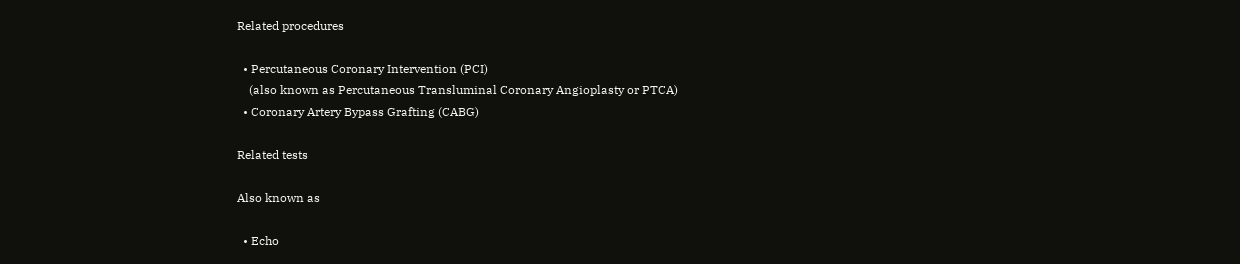Related procedures

  • Percutaneous Coronary Intervention (PCI)
    (also known as Percutaneous Transluminal Coronary Angioplasty or PTCA)
  • Coronary Artery Bypass Grafting (CABG)

Related tests

Also known as

  • Echo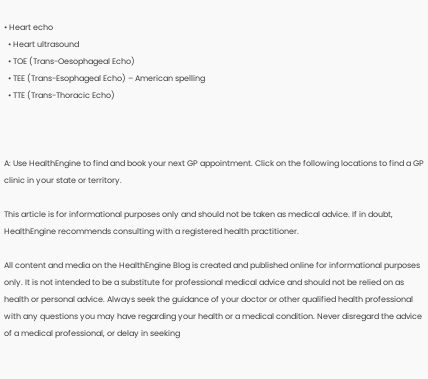• Heart echo
  • Heart ultrasound
  • TOE (Trans-Oesophageal Echo)
  • TEE (Trans-Esophageal Echo) – American spelling
  • TTE (Trans-Thoracic Echo)



A: Use HealthEngine to find and book your next GP appointment. Click on the following locations to find a GP clinic in your state or territory.

This article is for informational purposes only and should not be taken as medical advice. If in doubt, HealthEngine recommends consulting with a registered health practitioner.

All content and media on the HealthEngine Blog is created and published online for informational purposes only. It is not intended to be a substitute for professional medical advice and should not be relied on as health or personal advice. Always seek the guidance of your doctor or other qualified health professional with any questions you may have regarding your health or a medical condition. Never disregard the advice of a medical professional, or delay in seeking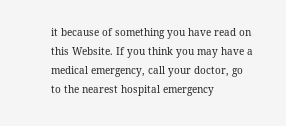it because of something you have read on this Website. If you think you may have a medical emergency, call your doctor, go to the nearest hospital emergency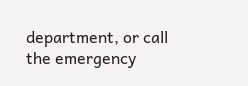department, or call the emergency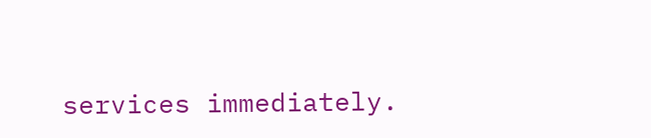services immediately.